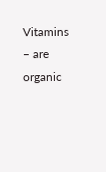Vitamins – are organic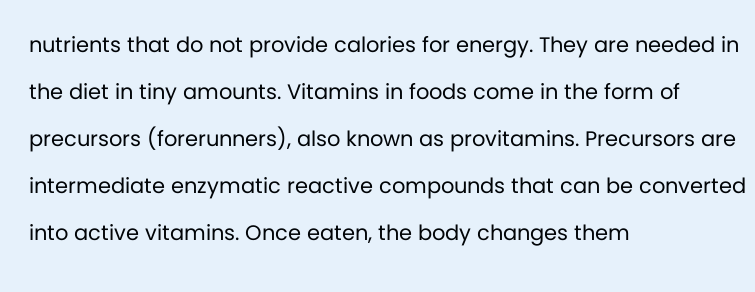nutrients that do not provide calories for energy. They are needed in the diet in tiny amounts. Vitamins in foods come in the form of precursors (forerunners), also known as provitamins. Precursors are intermediate enzymatic reactive compounds that can be converted into active vitamins. Once eaten, the body changes them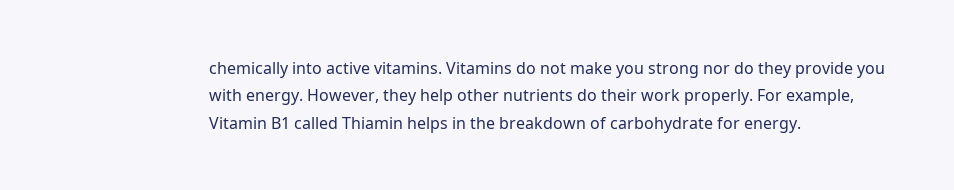chemically into active vitamins. Vitamins do not make you strong nor do they provide you with energy. However, they help other nutrients do their work properly. For example, Vitamin B1 called Thiamin helps in the breakdown of carbohydrate for energy.